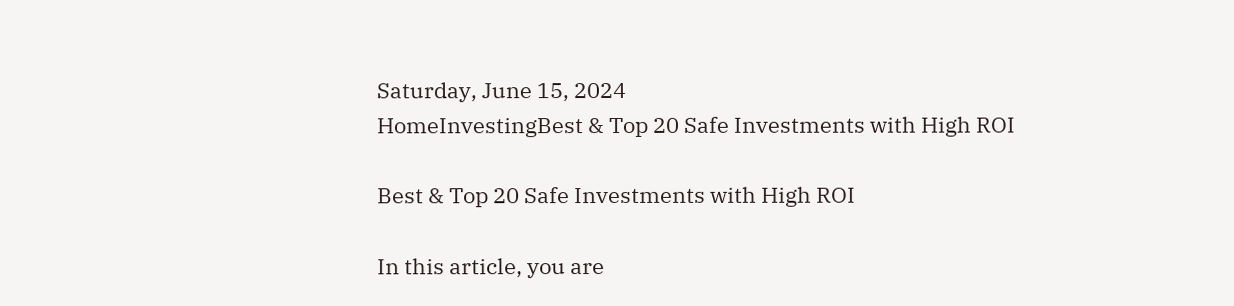Saturday, June 15, 2024
HomeInvestingBest & Top 20 Safe Investments with High ROI

Best & Top 20 Safe Investments with High ROI

In this article, you are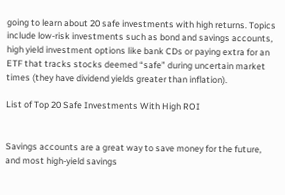going to learn about 20 safe investments with high returns. Topics include low-risk investments such as bond and savings accounts, high yield investment options like bank CDs or paying extra for an ETF that tracks stocks deemed “safe” during uncertain market times (they have dividend yields greater than inflation).

List of Top 20 Safe Investments With High ROI


Savings accounts are a great way to save money for the future, and most high-yield savings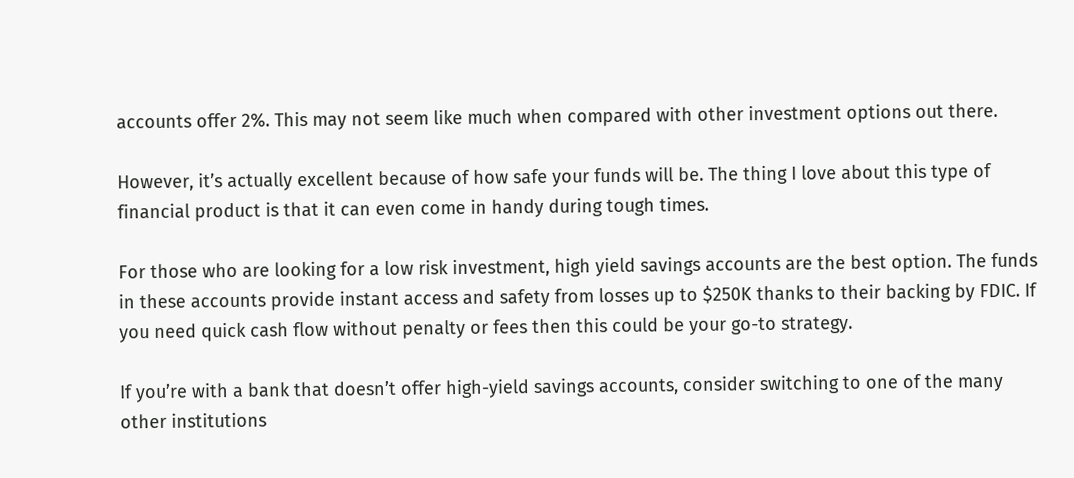accounts offer 2%. This may not seem like much when compared with other investment options out there.

However, it’s actually excellent because of how safe your funds will be. The thing I love about this type of financial product is that it can even come in handy during tough times.

For those who are looking for a low risk investment, high yield savings accounts are the best option. The funds in these accounts provide instant access and safety from losses up to $250K thanks to their backing by FDIC. If you need quick cash flow without penalty or fees then this could be your go-to strategy.

If you’re with a bank that doesn’t offer high-yield savings accounts, consider switching to one of the many other institutions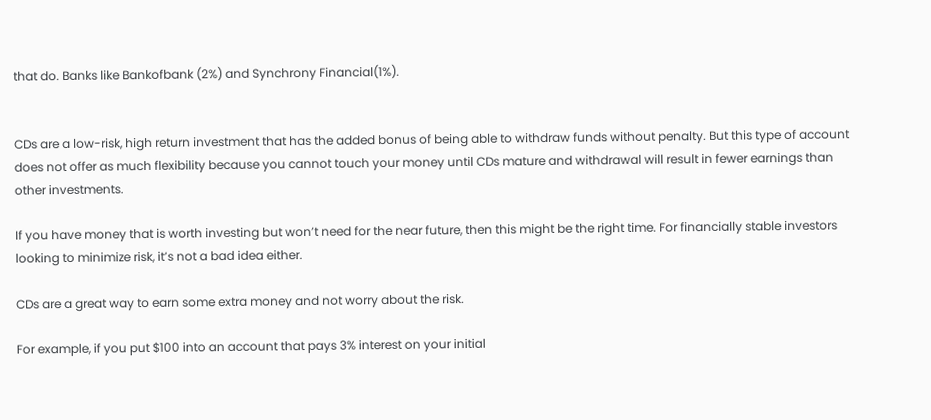that do. Banks like Bankofbank (2%) and Synchrony Financial(1%).


CDs are a low-risk, high return investment that has the added bonus of being able to withdraw funds without penalty. But this type of account does not offer as much flexibility because you cannot touch your money until CDs mature and withdrawal will result in fewer earnings than other investments.

If you have money that is worth investing but won’t need for the near future, then this might be the right time. For financially stable investors looking to minimize risk, it’s not a bad idea either.

CDs are a great way to earn some extra money and not worry about the risk.

For example, if you put $100 into an account that pays 3% interest on your initial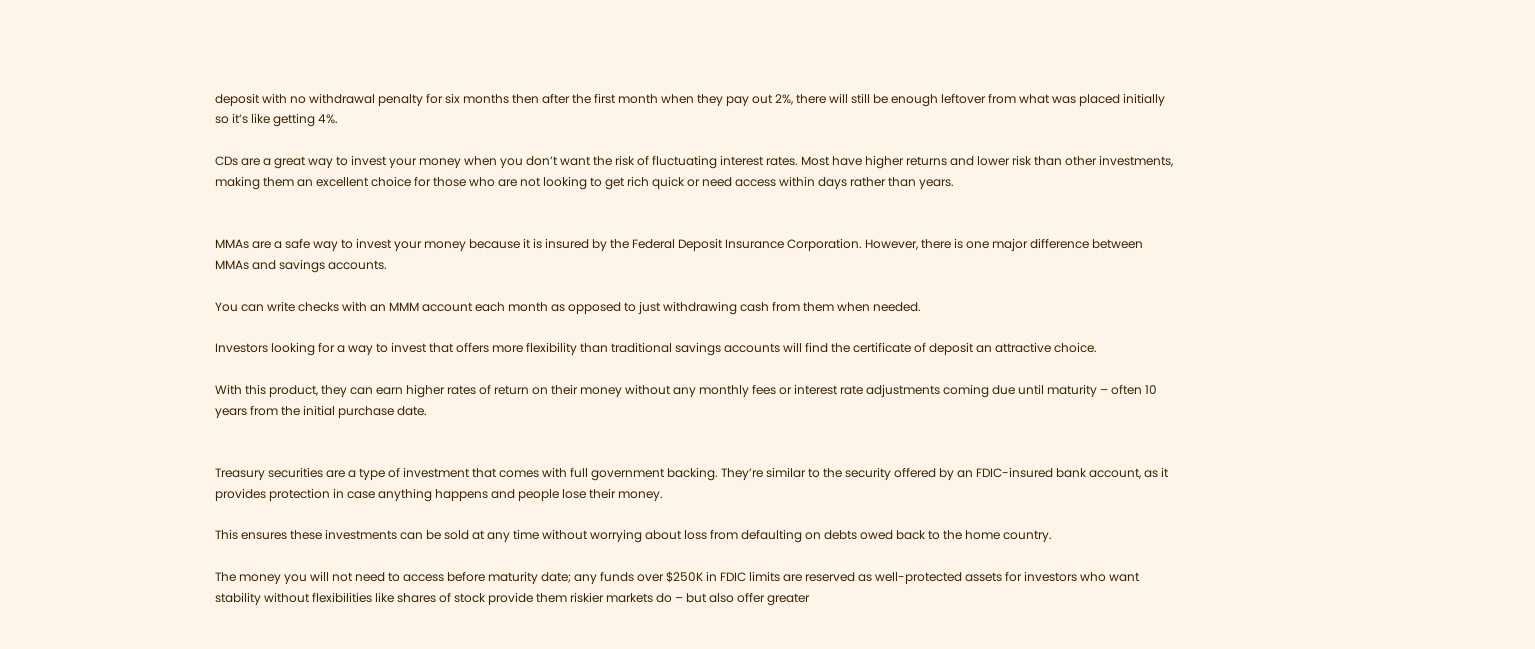deposit with no withdrawal penalty for six months then after the first month when they pay out 2%, there will still be enough leftover from what was placed initially so it’s like getting 4%.

CDs are a great way to invest your money when you don’t want the risk of fluctuating interest rates. Most have higher returns and lower risk than other investments, making them an excellent choice for those who are not looking to get rich quick or need access within days rather than years.


MMAs are a safe way to invest your money because it is insured by the Federal Deposit Insurance Corporation. However, there is one major difference between MMAs and savings accounts.

You can write checks with an MMM account each month as opposed to just withdrawing cash from them when needed.

Investors looking for a way to invest that offers more flexibility than traditional savings accounts will find the certificate of deposit an attractive choice.

With this product, they can earn higher rates of return on their money without any monthly fees or interest rate adjustments coming due until maturity – often 10 years from the initial purchase date.


Treasury securities are a type of investment that comes with full government backing. They’re similar to the security offered by an FDIC-insured bank account, as it provides protection in case anything happens and people lose their money.

This ensures these investments can be sold at any time without worrying about loss from defaulting on debts owed back to the home country.

The money you will not need to access before maturity date; any funds over $250K in FDIC limits are reserved as well-protected assets for investors who want stability without flexibilities like shares of stock provide them riskier markets do – but also offer greater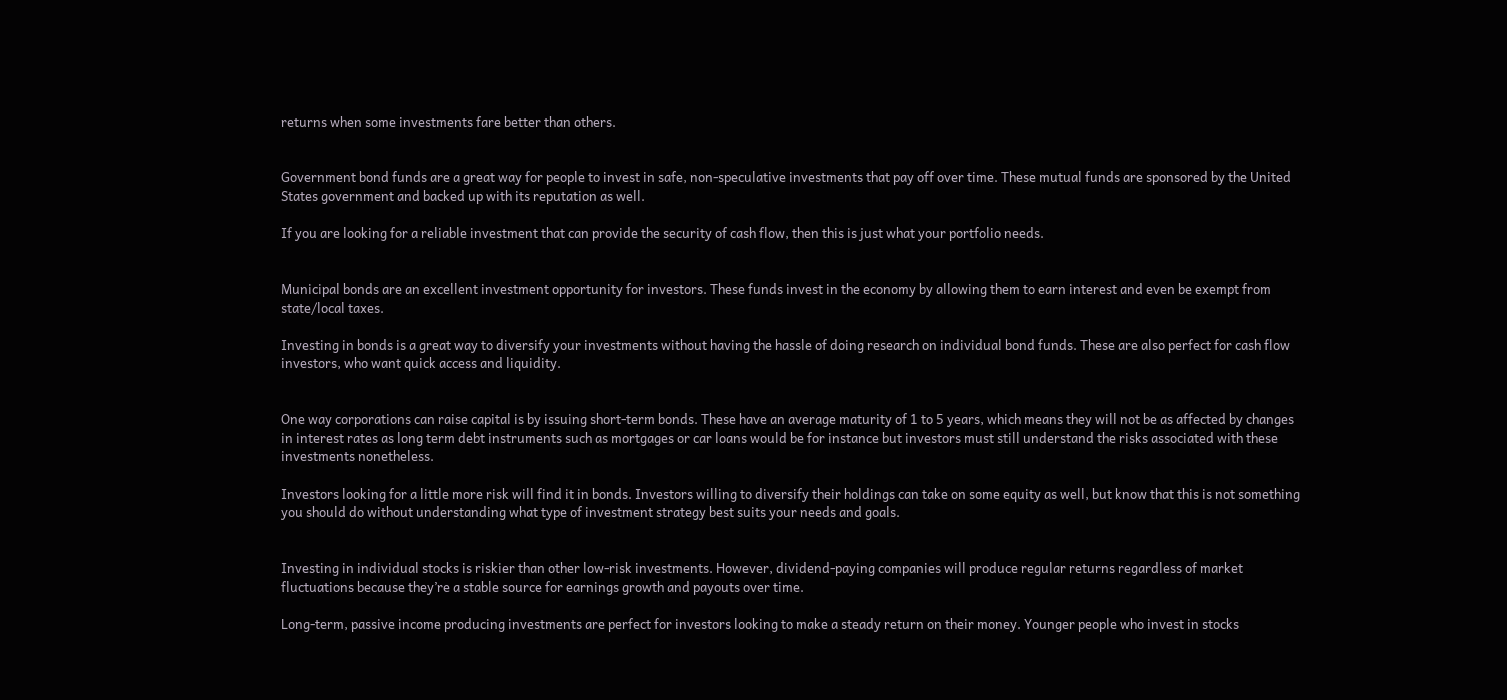returns when some investments fare better than others.


Government bond funds are a great way for people to invest in safe, non-speculative investments that pay off over time. These mutual funds are sponsored by the United States government and backed up with its reputation as well.

If you are looking for a reliable investment that can provide the security of cash flow, then this is just what your portfolio needs.


Municipal bonds are an excellent investment opportunity for investors. These funds invest in the economy by allowing them to earn interest and even be exempt from state/local taxes.

Investing in bonds is a great way to diversify your investments without having the hassle of doing research on individual bond funds. These are also perfect for cash flow investors, who want quick access and liquidity.


One way corporations can raise capital is by issuing short-term bonds. These have an average maturity of 1 to 5 years, which means they will not be as affected by changes in interest rates as long term debt instruments such as mortgages or car loans would be for instance but investors must still understand the risks associated with these investments nonetheless.

Investors looking for a little more risk will find it in bonds. Investors willing to diversify their holdings can take on some equity as well, but know that this is not something you should do without understanding what type of investment strategy best suits your needs and goals.


Investing in individual stocks is riskier than other low-risk investments. However, dividend-paying companies will produce regular returns regardless of market fluctuations because they’re a stable source for earnings growth and payouts over time.

Long-term, passive income producing investments are perfect for investors looking to make a steady return on their money. Younger people who invest in stocks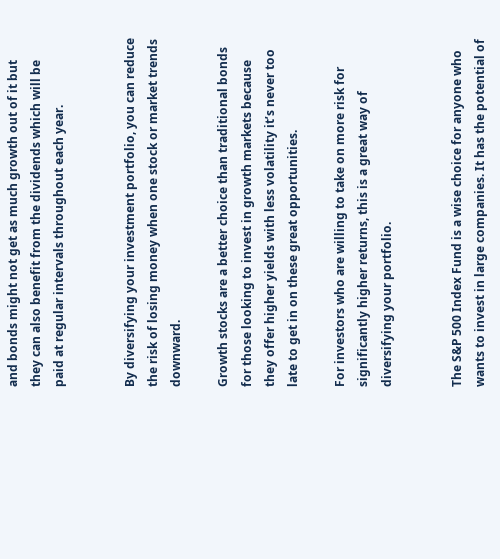and bonds might not get as much growth out of it but they can also benefit from the dividends which will be paid at regular intervals throughout each year.


By diversifying your investment portfolio, you can reduce the risk of losing money when one stock or market trends downward.

Growth stocks are a better choice than traditional bonds for those looking to invest in growth markets because they offer higher yields with less volatility it’s never too late to get in on these great opportunities.

For investors who are willing to take on more risk for significantly higher returns, this is a great way of diversifying your portfolio.


The S&P 500 Index Fund is a wise choice for anyone who wants to invest in large companies. It has the potential of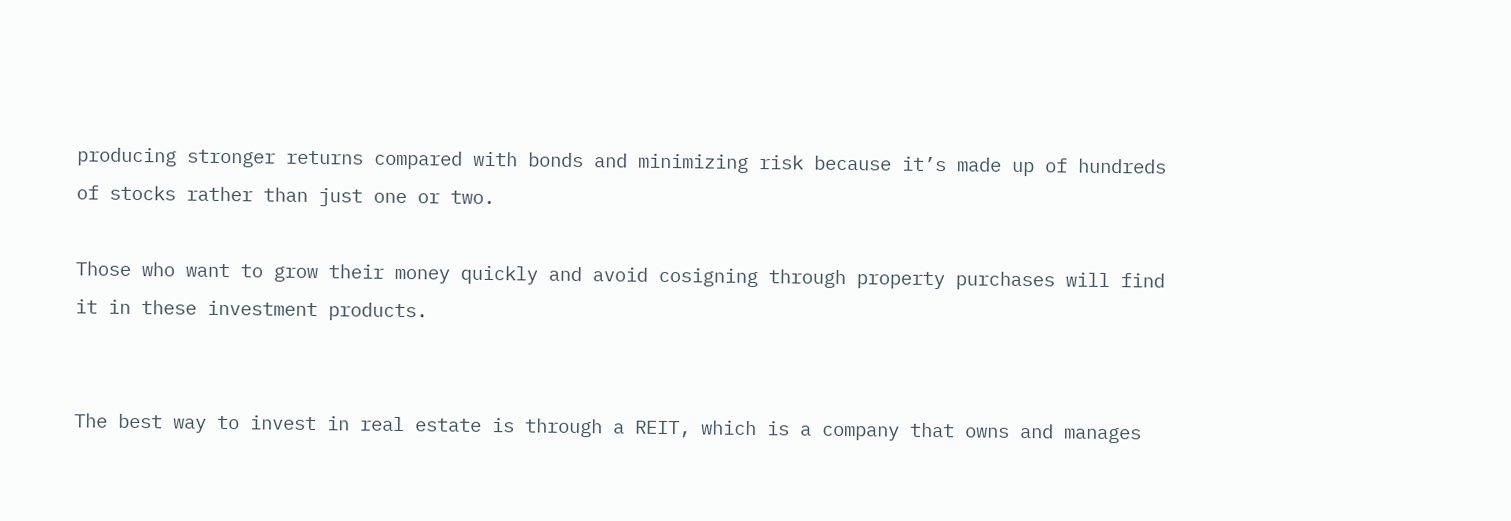producing stronger returns compared with bonds and minimizing risk because it’s made up of hundreds of stocks rather than just one or two.

Those who want to grow their money quickly and avoid cosigning through property purchases will find it in these investment products.


The best way to invest in real estate is through a REIT, which is a company that owns and manages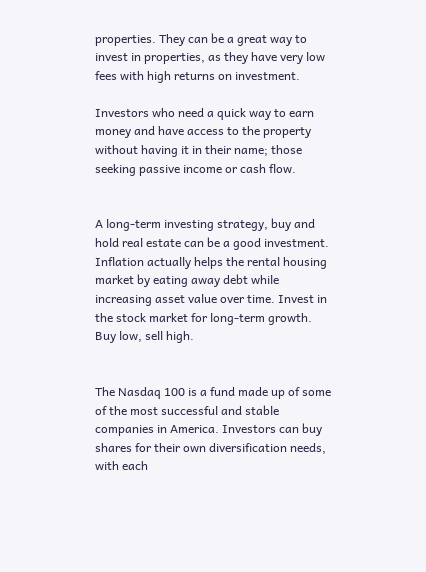properties. They can be a great way to invest in properties, as they have very low fees with high returns on investment.

Investors who need a quick way to earn money and have access to the property without having it in their name; those seeking passive income or cash flow.


A long-term investing strategy, buy and hold real estate can be a good investment. Inflation actually helps the rental housing market by eating away debt while increasing asset value over time. Invest in the stock market for long-term growth. Buy low, sell high.


The Nasdaq 100 is a fund made up of some of the most successful and stable companies in America. Investors can buy shares for their own diversification needs, with each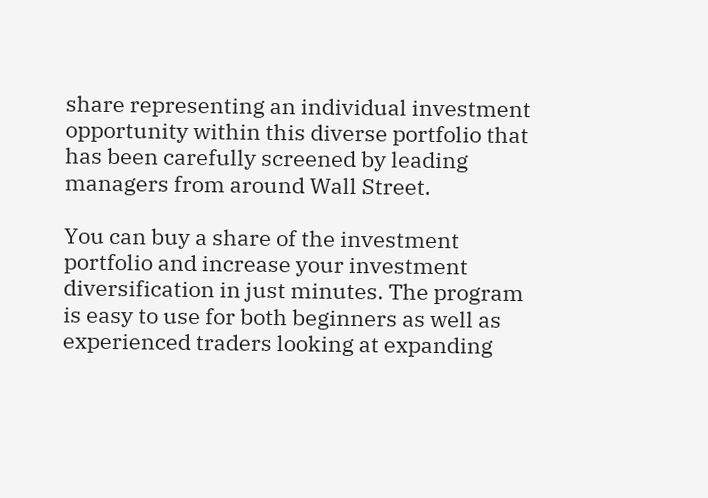share representing an individual investment opportunity within this diverse portfolio that has been carefully screened by leading managers from around Wall Street.

You can buy a share of the investment portfolio and increase your investment diversification in just minutes. The program is easy to use for both beginners as well as experienced traders looking at expanding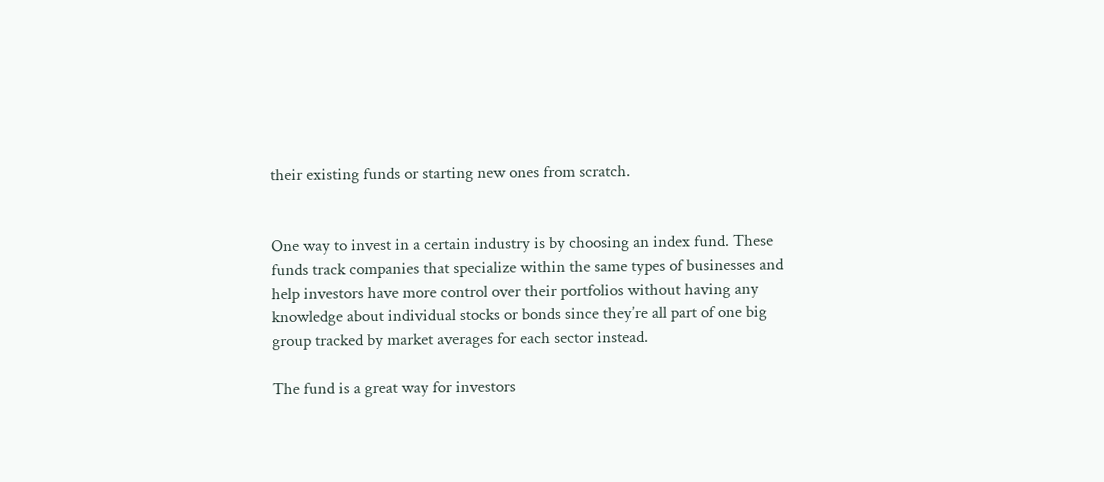their existing funds or starting new ones from scratch.


One way to invest in a certain industry is by choosing an index fund. These funds track companies that specialize within the same types of businesses and help investors have more control over their portfolios without having any knowledge about individual stocks or bonds since they’re all part of one big group tracked by market averages for each sector instead.

The fund is a great way for investors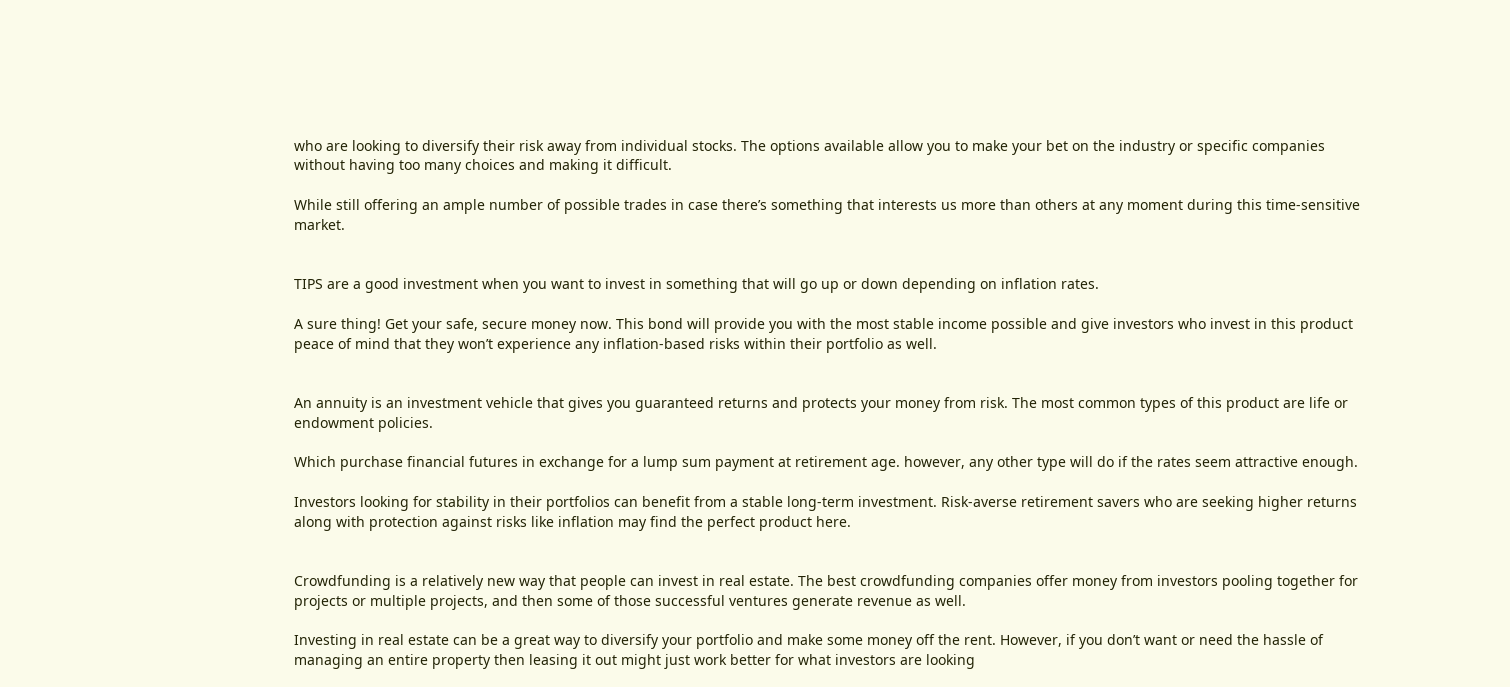who are looking to diversify their risk away from individual stocks. The options available allow you to make your bet on the industry or specific companies without having too many choices and making it difficult.

While still offering an ample number of possible trades in case there’s something that interests us more than others at any moment during this time-sensitive market.


TIPS are a good investment when you want to invest in something that will go up or down depending on inflation rates.

A sure thing! Get your safe, secure money now. This bond will provide you with the most stable income possible and give investors who invest in this product peace of mind that they won’t experience any inflation-based risks within their portfolio as well.


An annuity is an investment vehicle that gives you guaranteed returns and protects your money from risk. The most common types of this product are life or endowment policies.

Which purchase financial futures in exchange for a lump sum payment at retirement age. however, any other type will do if the rates seem attractive enough.

Investors looking for stability in their portfolios can benefit from a stable long-term investment. Risk-averse retirement savers who are seeking higher returns along with protection against risks like inflation may find the perfect product here.


Crowdfunding is a relatively new way that people can invest in real estate. The best crowdfunding companies offer money from investors pooling together for projects or multiple projects, and then some of those successful ventures generate revenue as well.

Investing in real estate can be a great way to diversify your portfolio and make some money off the rent. However, if you don’t want or need the hassle of managing an entire property then leasing it out might just work better for what investors are looking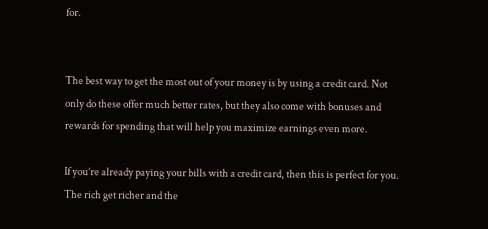for.


The best way to get the most out of your money is by using a credit card. Not only do these offer much better rates, but they also come with bonuses and rewards for spending that will help you maximize earnings even more.

If you’re already paying your bills with a credit card, then this is perfect for you. The rich get richer and the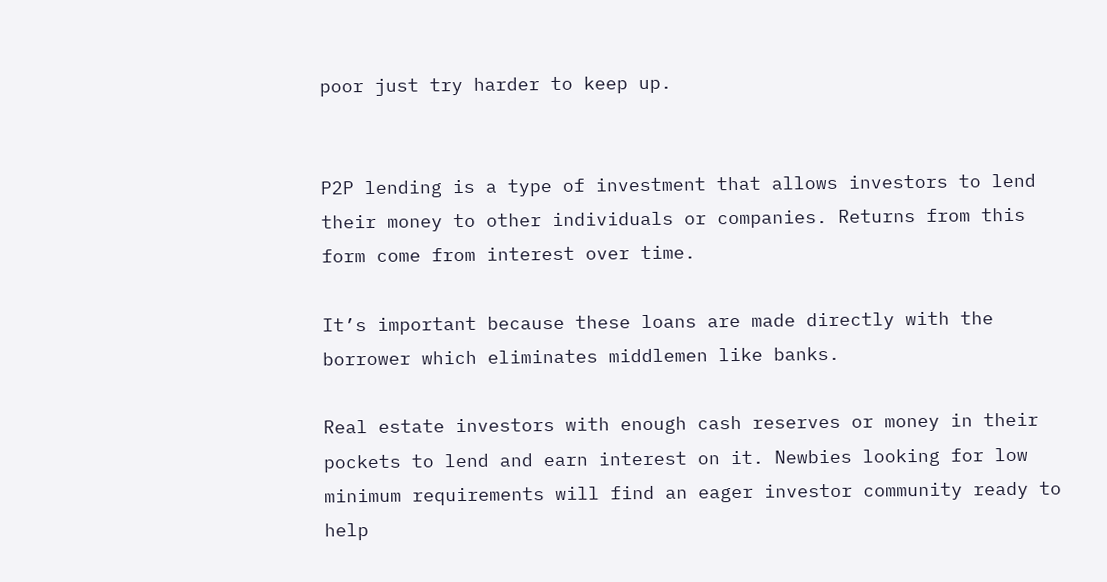poor just try harder to keep up.


P2P lending is a type of investment that allows investors to lend their money to other individuals or companies. Returns from this form come from interest over time.

It’s important because these loans are made directly with the borrower which eliminates middlemen like banks.

Real estate investors with enough cash reserves or money in their pockets to lend and earn interest on it. Newbies looking for low minimum requirements will find an eager investor community ready to help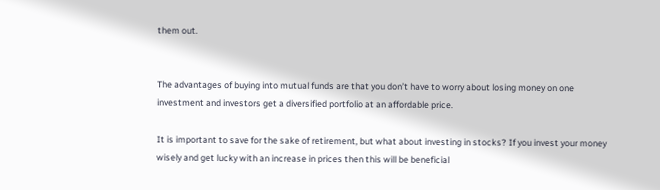them out.


The advantages of buying into mutual funds are that you don’t have to worry about losing money on one investment and investors get a diversified portfolio at an affordable price.

It is important to save for the sake of retirement, but what about investing in stocks? If you invest your money wisely and get lucky with an increase in prices then this will be beneficial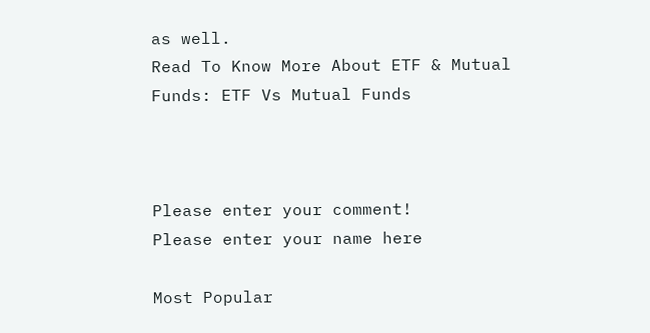as well.
Read To Know More About ETF & Mutual Funds: ETF Vs Mutual Funds



Please enter your comment!
Please enter your name here

Most Popular